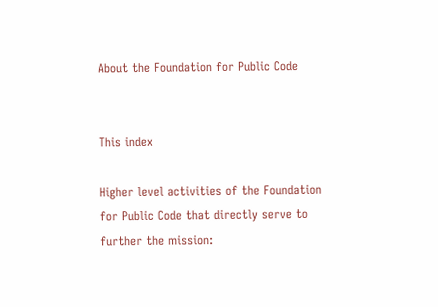About the Foundation for Public Code


This index

Higher level activities of the Foundation for Public Code that directly serve to further the mission: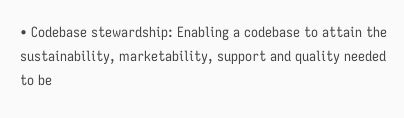• Codebase stewardship: Enabling a codebase to attain the sustainability, marketability, support and quality needed to be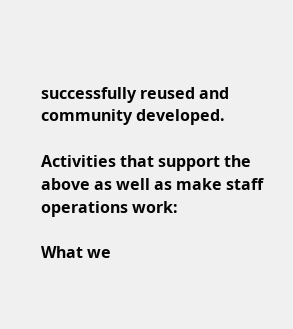successfully reused and community developed.

Activities that support the above as well as make staff operations work:

What we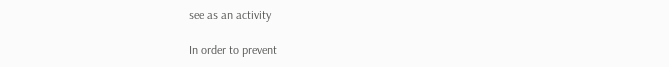see as an activity

In order to prevent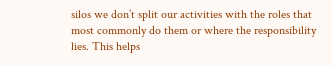silos we don’t split our activities with the roles that most commonly do them or where the responsibility lies. This helps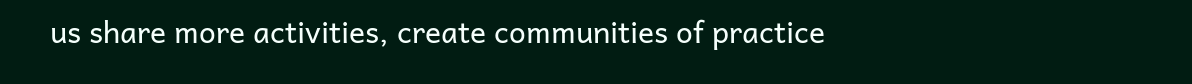us share more activities, create communities of practice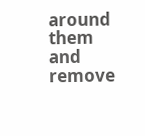around them and remove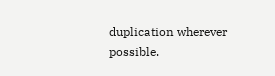duplication wherever possible.